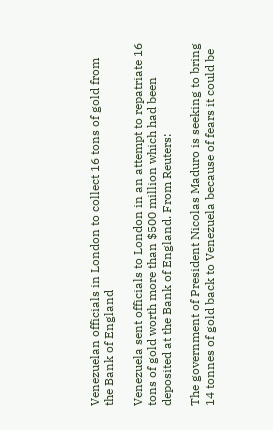Venezuelan officials in London to collect 16 tons of gold from the Bank of England

Venezuela sent officials to London in an attempt to repatriate 16 tons of gold worth more than $500 million which had been deposited at the Bank of England. From Reuters:

The government of President Nicolas Maduro is seeking to bring 14 tonnes of gold back to Venezuela because of fears it could be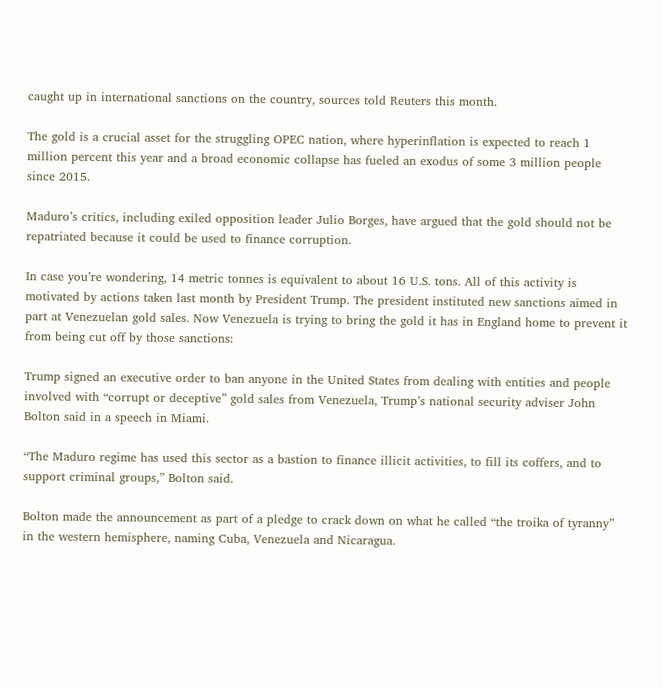caught up in international sanctions on the country, sources told Reuters this month.

The gold is a crucial asset for the struggling OPEC nation, where hyperinflation is expected to reach 1 million percent this year and a broad economic collapse has fueled an exodus of some 3 million people since 2015.

Maduro’s critics, including exiled opposition leader Julio Borges, have argued that the gold should not be repatriated because it could be used to finance corruption.

In case you’re wondering, 14 metric tonnes is equivalent to about 16 U.S. tons. All of this activity is motivated by actions taken last month by President Trump. The president instituted new sanctions aimed in part at Venezuelan gold sales. Now Venezuela is trying to bring the gold it has in England home to prevent it from being cut off by those sanctions:

Trump signed an executive order to ban anyone in the United States from dealing with entities and people involved with “corrupt or deceptive” gold sales from Venezuela, Trump’s national security adviser John Bolton said in a speech in Miami.

“The Maduro regime has used this sector as a bastion to finance illicit activities, to fill its coffers, and to support criminal groups,” Bolton said.

Bolton made the announcement as part of a pledge to crack down on what he called “the troika of tyranny” in the western hemisphere, naming Cuba, Venezuela and Nicaragua.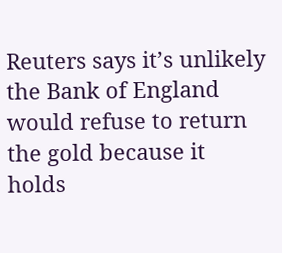Reuters says it’s unlikely the Bank of England would refuse to return the gold because it holds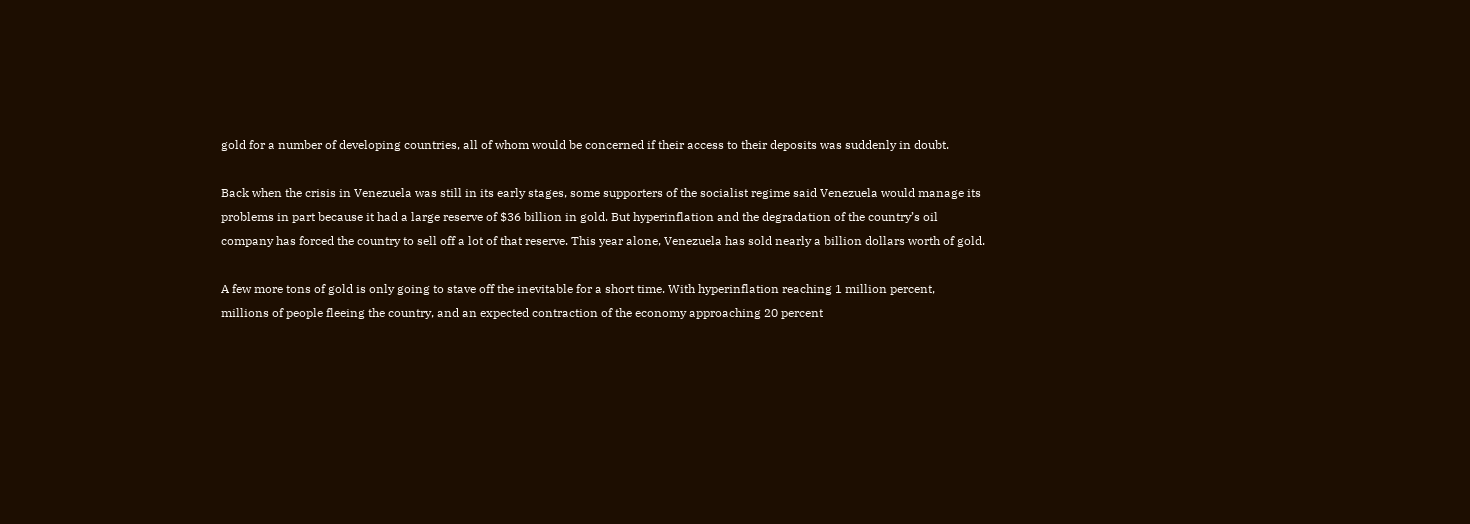gold for a number of developing countries, all of whom would be concerned if their access to their deposits was suddenly in doubt.

Back when the crisis in Venezuela was still in its early stages, some supporters of the socialist regime said Venezuela would manage its problems in part because it had a large reserve of $36 billion in gold. But hyperinflation and the degradation of the country’s oil company has forced the country to sell off a lot of that reserve. This year alone, Venezuela has sold nearly a billion dollars worth of gold.

A few more tons of gold is only going to stave off the inevitable for a short time. With hyperinflation reaching 1 million percent, millions of people fleeing the country, and an expected contraction of the economy approaching 20 percent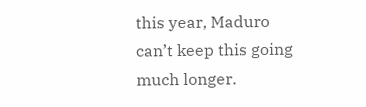this year, Maduro can’t keep this going much longer.